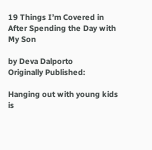19 Things I’m Covered in After Spending the Day with My Son

by Deva Dalporto
Originally Published:

Hanging out with young kids is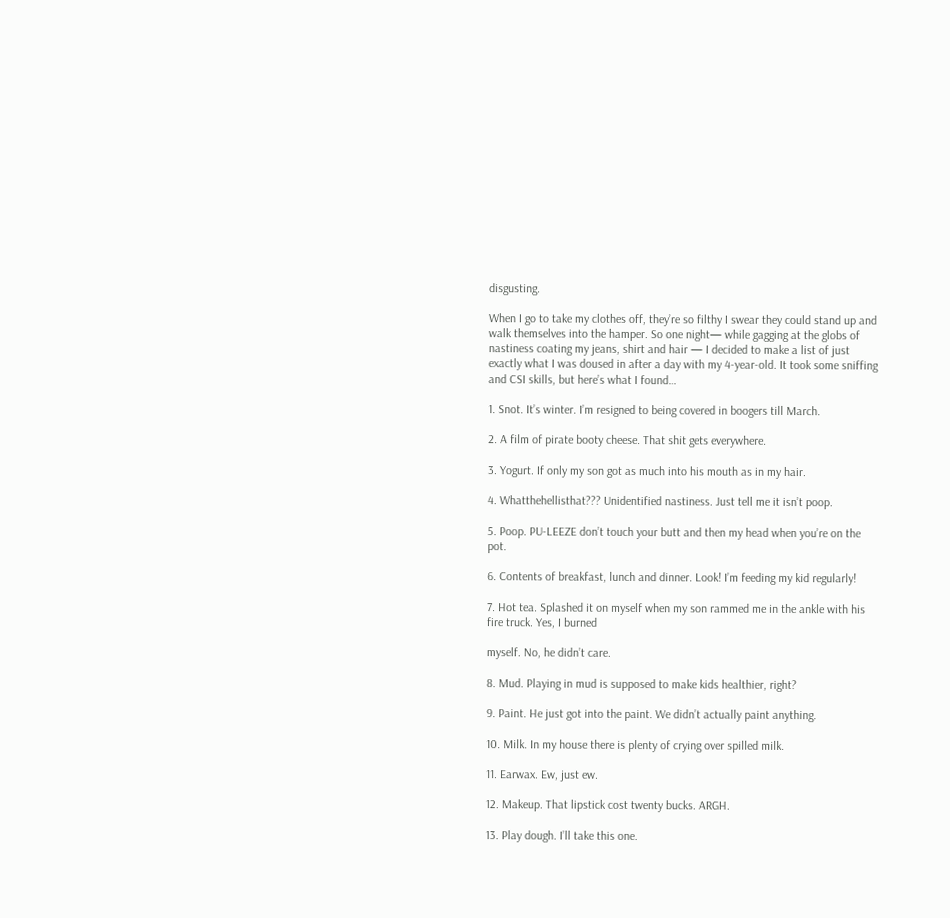disgusting.

When I go to take my clothes off, they’re so filthy I swear they could stand up and walk themselves into the hamper. So one night— while gagging at the globs of nastiness coating my jeans, shirt and hair — I decided to make a list of just exactly what I was doused in after a day with my 4-year-old. It took some sniffing and CSI skills, but here’s what I found…

1. Snot. It’s winter. I’m resigned to being covered in boogers till March.

2. A film of pirate booty cheese. That shit gets everywhere.

3. Yogurt. If only my son got as much into his mouth as in my hair.

4. Whatthehellisthat??? Unidentified nastiness. Just tell me it isn’t poop.

5. Poop. PU-LEEZE don’t touch your butt and then my head when you’re on the pot.

6. Contents of breakfast, lunch and dinner. Look! I’m feeding my kid regularly!

7. Hot tea. Splashed it on myself when my son rammed me in the ankle with his fire truck. Yes, I burned

myself. No, he didn’t care.

8. Mud. Playing in mud is supposed to make kids healthier, right?

9. Paint. He just got into the paint. We didn’t actually paint anything.

10. Milk. In my house there is plenty of crying over spilled milk.

11. Earwax. Ew, just ew.

12. Makeup. That lipstick cost twenty bucks. ARGH.

13. Play dough. I’ll take this one.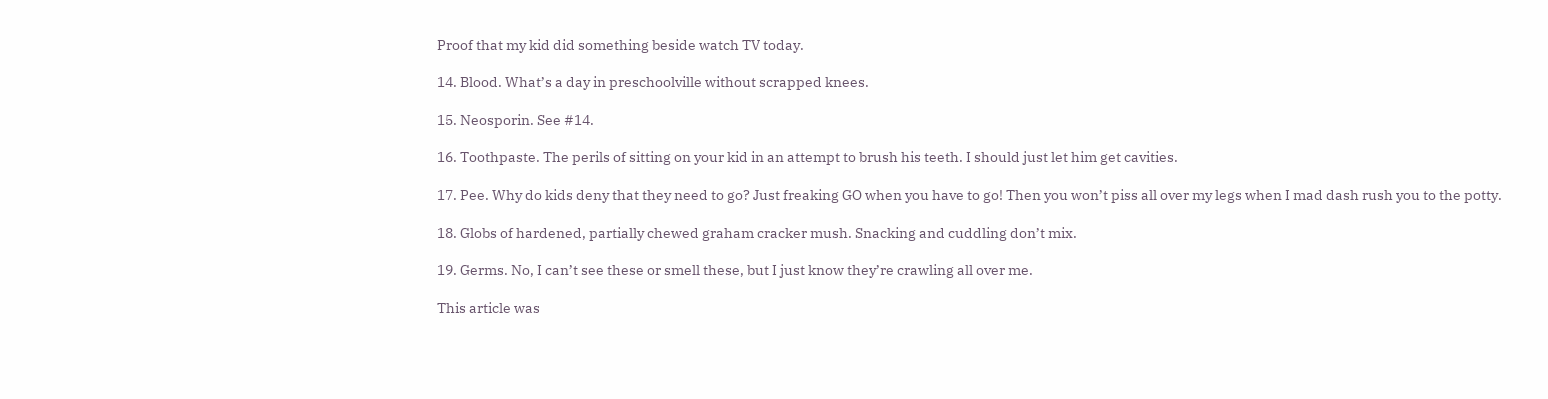Proof that my kid did something beside watch TV today.

14. Blood. What’s a day in preschoolville without scrapped knees.

15. Neosporin. See #14.

16. Toothpaste. The perils of sitting on your kid in an attempt to brush his teeth. I should just let him get cavities.

17. Pee. Why do kids deny that they need to go? Just freaking GO when you have to go! Then you won’t piss all over my legs when I mad dash rush you to the potty.

18. Globs of hardened, partially chewed graham cracker mush. Snacking and cuddling don’t mix.

19. Germs. No, I can’t see these or smell these, but I just know they’re crawling all over me.

This article was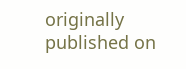originally published on